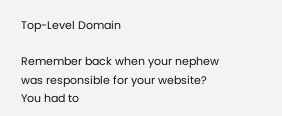Top-Level Domain

Remember back when your nephew was responsible for your website? You had to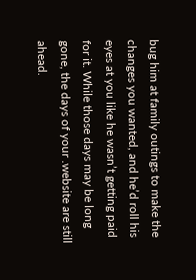bug him at family outings to make the changes you wanted, and he’d roll his eyes at you like he wasn’t getting paid for it. While those days may be long gone, the days of your .website are still ahead.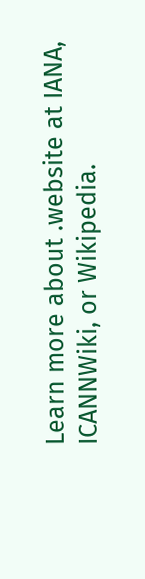Learn more about .website at IANA, ICANNWiki, or Wikipedia.